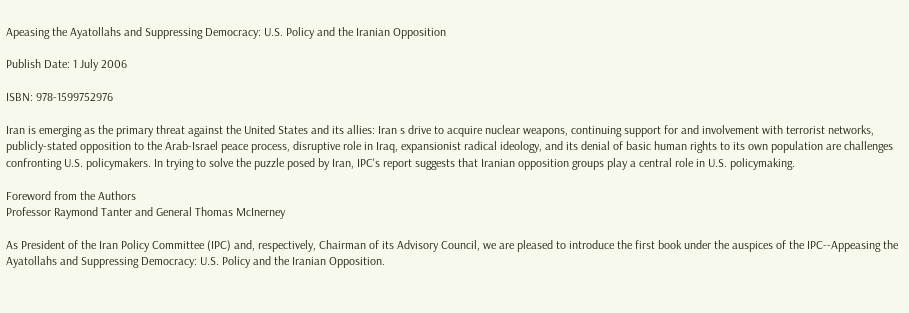Apeasing the Ayatollahs and Suppressing Democracy: U.S. Policy and the Iranian Opposition

Publish Date: 1 July 2006

ISBN: 978-1599752976

Iran is emerging as the primary threat against the United States and its allies: Iran s drive to acquire nuclear weapons, continuing support for and involvement with terrorist networks, publicly-stated opposition to the Arab-Israel peace process, disruptive role in Iraq, expansionist radical ideology, and its denial of basic human rights to its own population are challenges confronting U.S. policymakers. In trying to solve the puzzle posed by Iran, IPC's report suggests that Iranian opposition groups play a central role in U.S. policymaking.

Foreword from the Authors
Professor Raymond Tanter and General Thomas McInerney

As President of the Iran Policy Committee (IPC) and, respectively, Chairman of its Advisory Council, we are pleased to introduce the first book under the auspices of the IPC--Appeasing the Ayatollahs and Suppressing Democracy: U.S. Policy and the Iranian Opposition.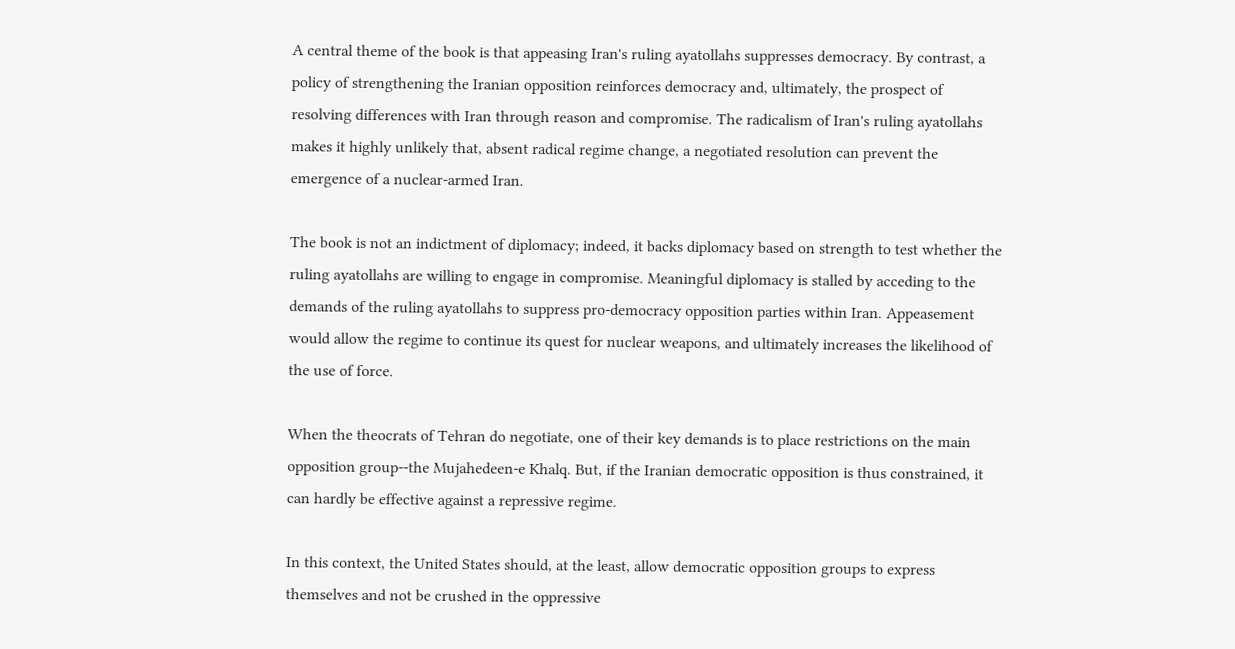A central theme of the book is that appeasing Iran's ruling ayatollahs suppresses democracy. By contrast, a policy of strengthening the Iranian opposition reinforces democracy and, ultimately, the prospect of resolving differences with Iran through reason and compromise. The radicalism of Iran's ruling ayatollahs makes it highly unlikely that, absent radical regime change, a negotiated resolution can prevent the emergence of a nuclear-armed Iran.

The book is not an indictment of diplomacy; indeed, it backs diplomacy based on strength to test whether the ruling ayatollahs are willing to engage in compromise. Meaningful diplomacy is stalled by acceding to the demands of the ruling ayatollahs to suppress pro-democracy opposition parties within Iran. Appeasement would allow the regime to continue its quest for nuclear weapons, and ultimately increases the likelihood of the use of force.

When the theocrats of Tehran do negotiate, one of their key demands is to place restrictions on the main opposition group--the Mujahedeen-e Khalq. But, if the Iranian democratic opposition is thus constrained, it can hardly be effective against a repressive regime.

In this context, the United States should, at the least, allow democratic opposition groups to express themselves and not be crushed in the oppressive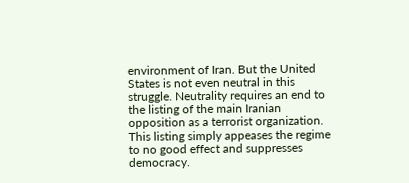environment of Iran. But the United States is not even neutral in this struggle. Neutrality requires an end to the listing of the main Iranian opposition as a terrorist organization. This listing simply appeases the regime to no good effect and suppresses democracy.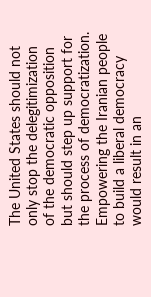The United States should not only stop the delegitimization of the democratic opposition but should step up support for the process of democratization. Empowering the Iranian people to build a liberal democracy would result in an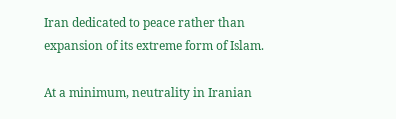Iran dedicated to peace rather than expansion of its extreme form of Islam.

At a minimum, neutrality in Iranian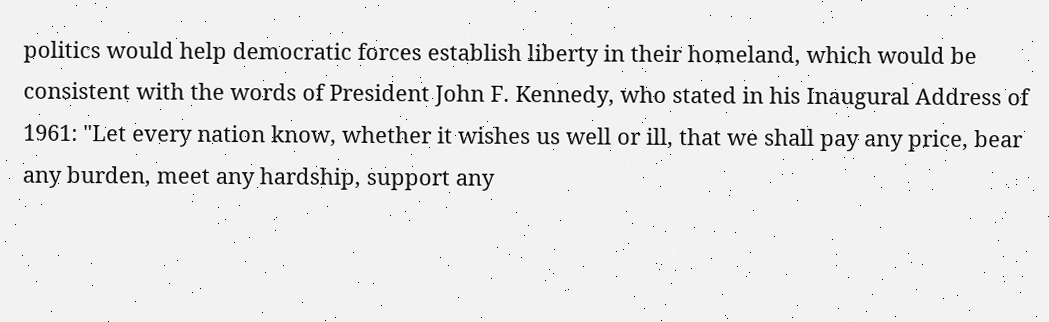politics would help democratic forces establish liberty in their homeland, which would be consistent with the words of President John F. Kennedy, who stated in his Inaugural Address of 1961: "Let every nation know, whether it wishes us well or ill, that we shall pay any price, bear any burden, meet any hardship, support any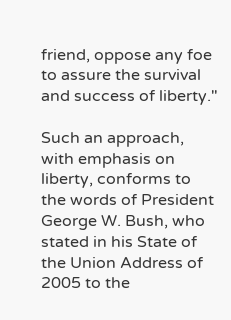friend, oppose any foe to assure the survival and success of liberty."

Such an approach, with emphasis on liberty, conforms to the words of President George W. Bush, who stated in his State of the Union Address of 2005 to the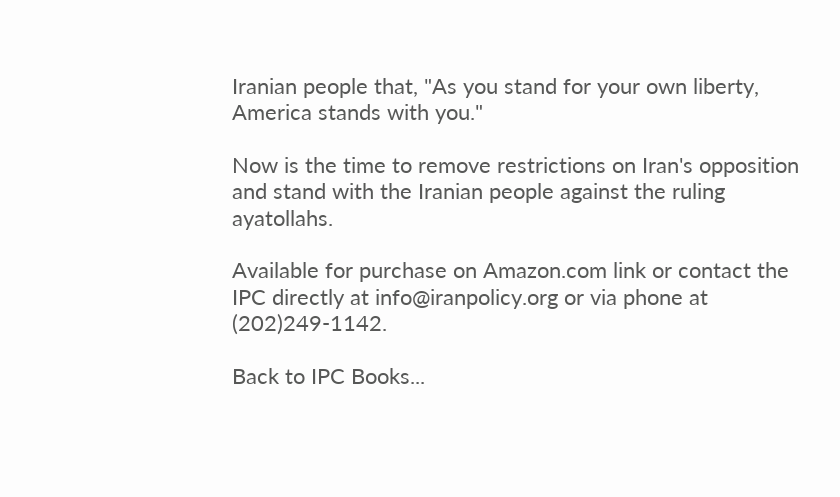Iranian people that, "As you stand for your own liberty, America stands with you."

Now is the time to remove restrictions on Iran's opposition and stand with the Iranian people against the ruling ayatollahs.

Available for purchase on Amazon.com link or contact the IPC directly at info@iranpolicy.org or via phone at (202)249-1142.

Back to IPC Books...